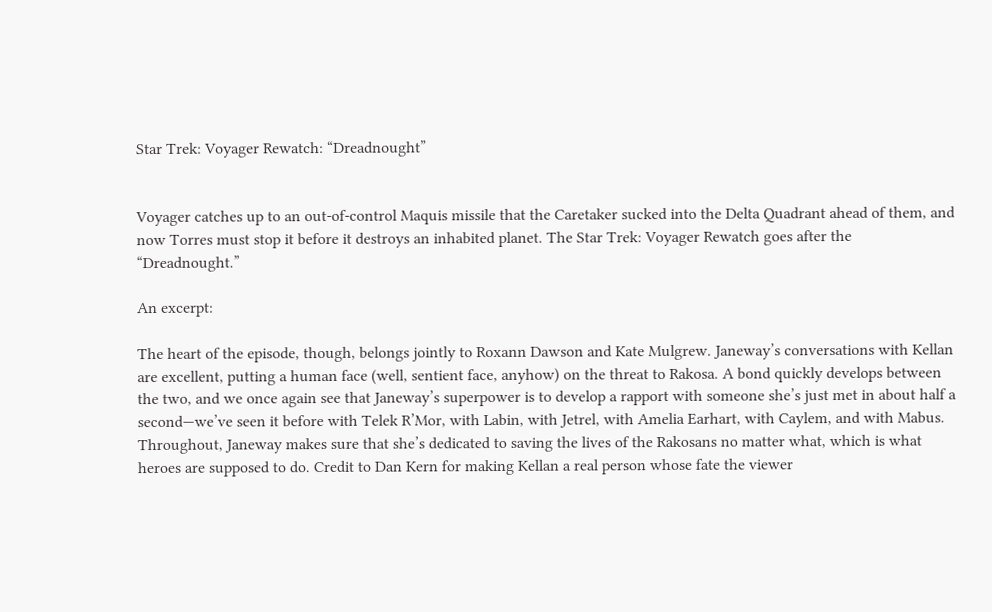Star Trek: Voyager Rewatch: “Dreadnought”


Voyager catches up to an out-of-control Maquis missile that the Caretaker sucked into the Delta Quadrant ahead of them, and now Torres must stop it before it destroys an inhabited planet. The Star Trek: Voyager Rewatch goes after the “Dreadnought.”

An excerpt:

The heart of the episode, though, belongs jointly to Roxann Dawson and Kate Mulgrew. Janeway’s conversations with Kellan are excellent, putting a human face (well, sentient face, anyhow) on the threat to Rakosa. A bond quickly develops between the two, and we once again see that Janeway’s superpower is to develop a rapport with someone she’s just met in about half a second—we’ve seen it before with Telek R’Mor, with Labin, with Jetrel, with Amelia Earhart, with Caylem, and with Mabus. Throughout, Janeway makes sure that she’s dedicated to saving the lives of the Rakosans no matter what, which is what heroes are supposed to do. Credit to Dan Kern for making Kellan a real person whose fate the viewer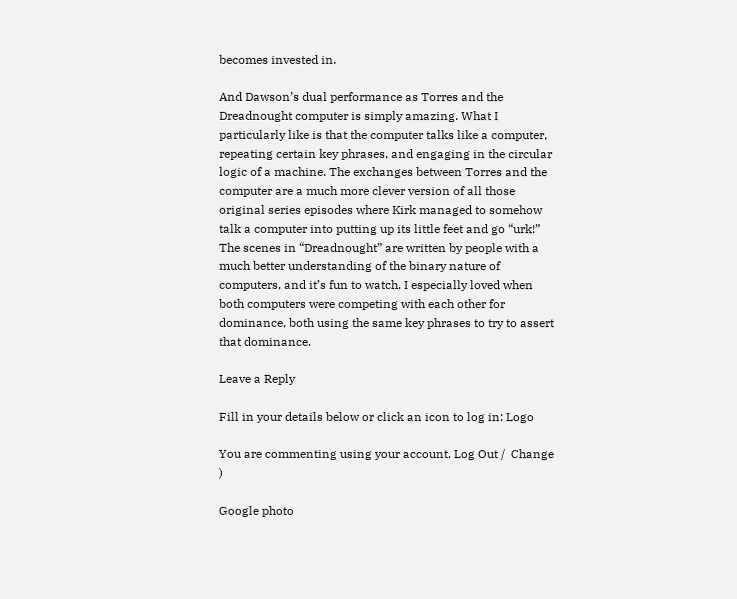becomes invested in.

And Dawson’s dual performance as Torres and the Dreadnought computer is simply amazing. What I particularly like is that the computer talks like a computer, repeating certain key phrases, and engaging in the circular logic of a machine. The exchanges between Torres and the computer are a much more clever version of all those original series episodes where Kirk managed to somehow talk a computer into putting up its little feet and go “urk!” The scenes in “Dreadnought” are written by people with a much better understanding of the binary nature of computers, and it’s fun to watch. I especially loved when both computers were competing with each other for dominance, both using the same key phrases to try to assert that dominance.

Leave a Reply

Fill in your details below or click an icon to log in: Logo

You are commenting using your account. Log Out /  Change )

Google photo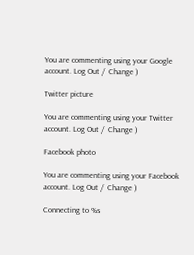You are commenting using your Google account. Log Out /  Change )

Twitter picture

You are commenting using your Twitter account. Log Out /  Change )

Facebook photo

You are commenting using your Facebook account. Log Out /  Change )

Connecting to %s